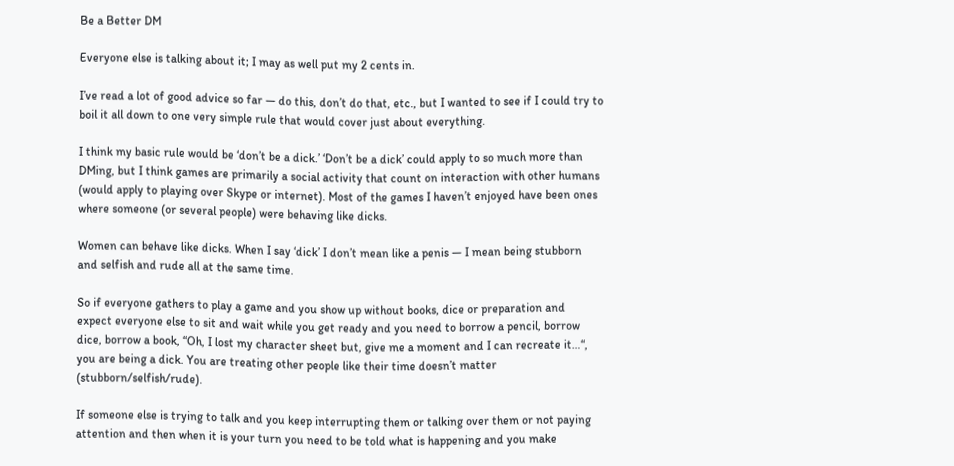Be a Better DM

Everyone else is talking about it; I may as well put my 2 cents in.

I’ve read a lot of good advice so far — do this, don’t do that, etc., but I wanted to see if I could try to boil it all down to one very simple rule that would cover just about everything.

I think my basic rule would be ‘don’t be a dick.’ ‘Don’t be a dick’ could apply to so much more than DMing, but I think games are primarily a social activity that count on interaction with other humans (would apply to playing over Skype or internet). Most of the games I haven’t enjoyed have been ones where someone (or several people) were behaving like dicks.

Women can behave like dicks. When I say ‘dick’ I don’t mean like a penis — I mean being stubborn and selfish and rude all at the same time.

So if everyone gathers to play a game and you show up without books, dice or preparation and expect everyone else to sit and wait while you get ready and you need to borrow a pencil, borrow dice, borrow a book, “Oh, I lost my character sheet but, give me a moment and I can recreate it…“, you are being a dick. You are treating other people like their time doesn’t matter (stubborn/selfish/rude).

If someone else is trying to talk and you keep interrupting them or talking over them or not paying attention and then when it is your turn you need to be told what is happening and you make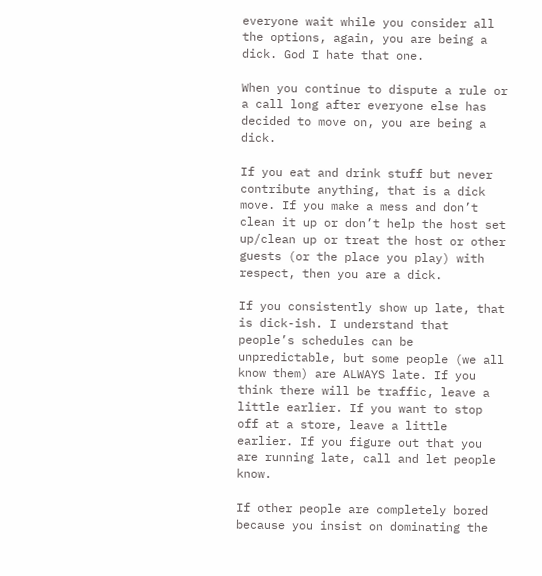everyone wait while you consider all the options, again, you are being a dick. God I hate that one.

When you continue to dispute a rule or a call long after everyone else has decided to move on, you are being a dick.

If you eat and drink stuff but never contribute anything, that is a dick move. If you make a mess and don’t clean it up or don’t help the host set up/clean up or treat the host or other guests (or the place you play) with respect, then you are a dick.

If you consistently show up late, that is dick-ish. I understand that people’s schedules can be unpredictable, but some people (we all know them) are ALWAYS late. If you think there will be traffic, leave a little earlier. If you want to stop off at a store, leave a little earlier. If you figure out that you are running late, call and let people know.

If other people are completely bored because you insist on dominating the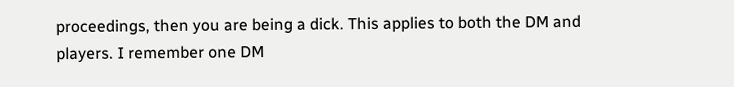proceedings, then you are being a dick. This applies to both the DM and players. I remember one DM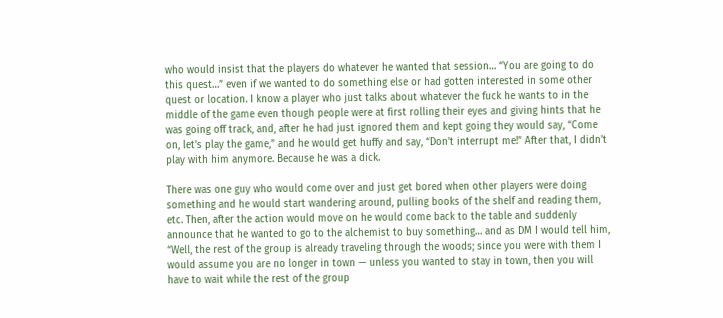who would insist that the players do whatever he wanted that session… “You are going to do this quest…” even if we wanted to do something else or had gotten interested in some other quest or location. I know a player who just talks about whatever the fuck he wants to in the middle of the game even though people were at first rolling their eyes and giving hints that he was going off track, and, after he had just ignored them and kept going they would say, “Come on, let’s play the game,” and he would get huffy and say, “Don’t interrupt me!” After that, I didn’t play with him anymore. Because he was a dick.

There was one guy who would come over and just get bored when other players were doing something and he would start wandering around, pulling books of the shelf and reading them, etc. Then, after the action would move on he would come back to the table and suddenly announce that he wanted to go to the alchemist to buy something… and as DM I would tell him, “Well, the rest of the group is already traveling through the woods; since you were with them I would assume you are no longer in town — unless you wanted to stay in town, then you will have to wait while the rest of the group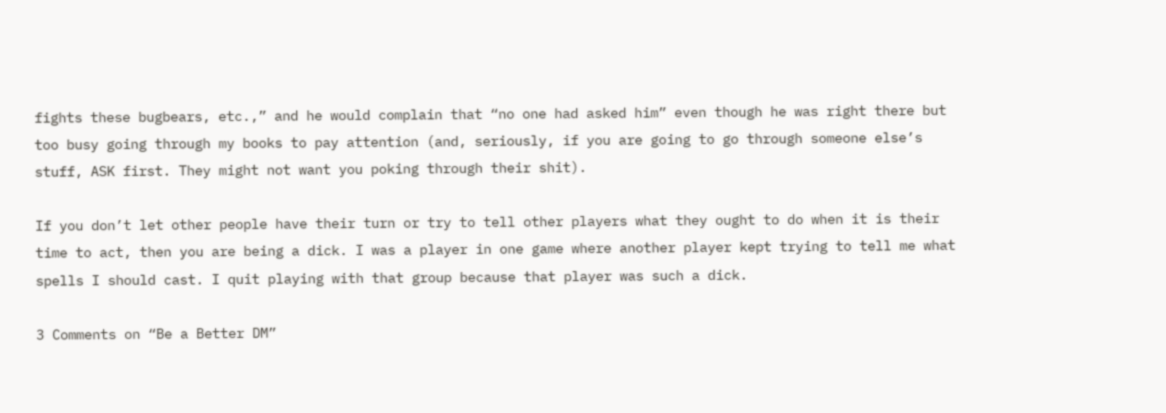fights these bugbears, etc.,” and he would complain that “no one had asked him” even though he was right there but too busy going through my books to pay attention (and, seriously, if you are going to go through someone else’s stuff, ASK first. They might not want you poking through their shit).

If you don’t let other people have their turn or try to tell other players what they ought to do when it is their time to act, then you are being a dick. I was a player in one game where another player kept trying to tell me what spells I should cast. I quit playing with that group because that player was such a dick.

3 Comments on “Be a Better DM”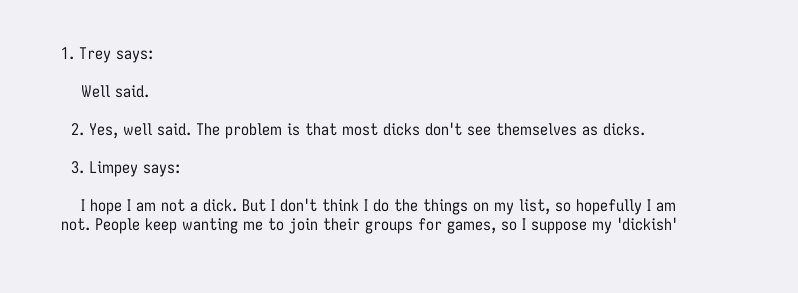1. Trey says:

    Well said.

  2. Yes, well said. The problem is that most dicks don't see themselves as dicks.

  3. Limpey says:

    I hope I am not a dick. But I don't think I do the things on my list, so hopefully I am not. People keep wanting me to join their groups for games, so I suppose my 'dickish'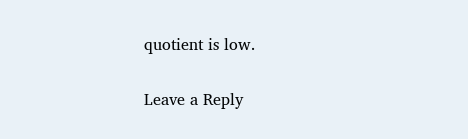quotient is low.

Leave a Reply